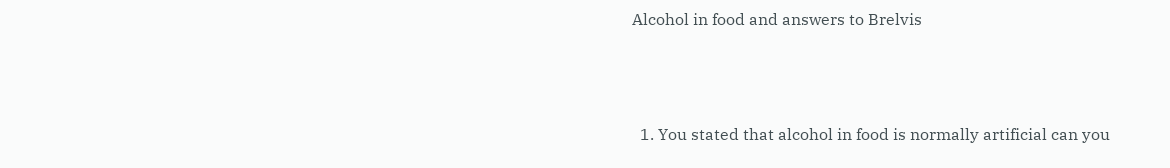Alcohol in food and answers to Brelvis



  1. You stated that alcohol in food is normally artificial can you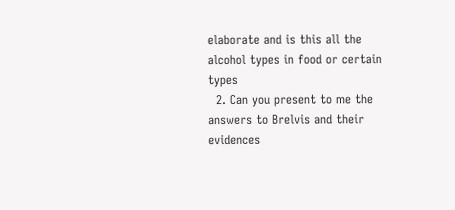elaborate and is this all the alcohol types in food or certain types
  2. Can you present to me the answers to Brelvis and their evidences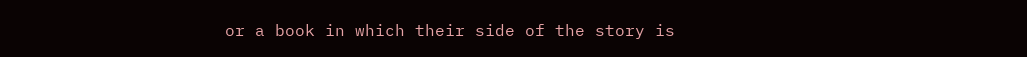or a book in which their side of the story is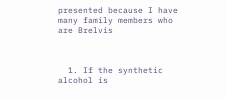presented because I have many family members who are Brelvis



  1. If the synthetic alcohol is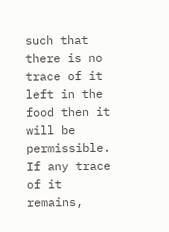such that there is no trace of it left in the food then it will be permissible.  If any trace of it remains,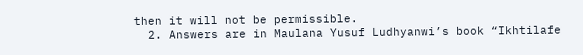then it will not be permissible.
  2. Answers are in Maulana Yusuf Ludhyanwi’s book “Ikhtilafe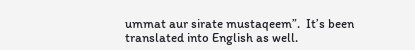ummat aur sirate mustaqeem”.  It’s been translated into English as well.